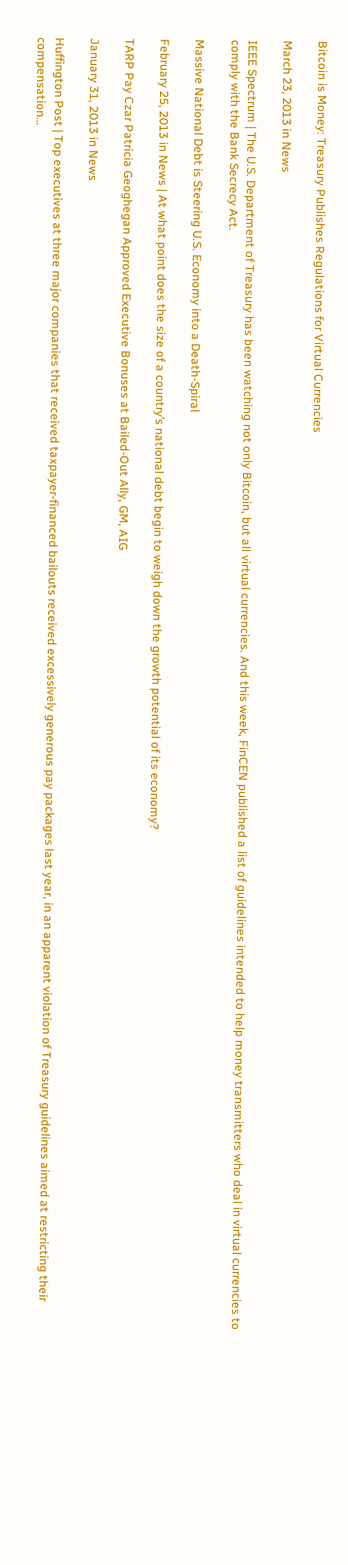Bitcoin is Money: Treasury Publishes Regulations for Virtual Currencies

March 23, 2013 in News

IEEE Spectrum | The U.S. Department of Treasury has been watching not only Bitcoin, but all virtual currencies. And this week, FinCEN published a list of guidelines intended to help money transmitters who deal in virtual currencies to comply with the Bank Secrecy Act.

Massive National Debt is Steering U.S. Economy into a Death-Spiral

February 25, 2013 in News | At what point does the size of a country’s national debt begin to weigh down the growth potential of its economy?

TARP Pay Czar Patricia Geoghegan Approved Executive Bonuses at Bailed-Out Ally, GM, AIG

January 31, 2013 in News

Huffington Post | Top executives at three major companies that received taxpayer-financed bailouts received excessively generous pay packages last year, in an apparent violation of Treasury guidelines aimed at restricting their compensation…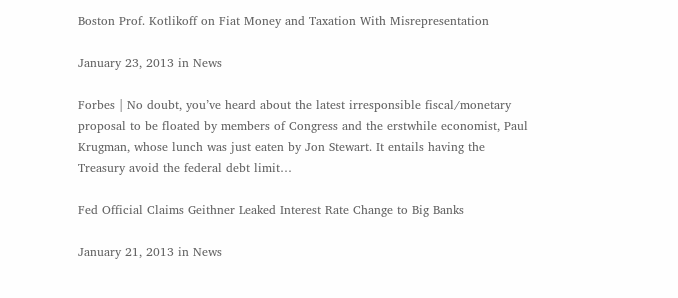Boston Prof. Kotlikoff on Fiat Money and Taxation With Misrepresentation

January 23, 2013 in News

Forbes | No doubt, you’ve heard about the latest irresponsible fiscal/monetary proposal to be floated by members of Congress and the erstwhile economist, Paul Krugman, whose lunch was just eaten by Jon Stewart. It entails having the Treasury avoid the federal debt limit…

Fed Official Claims Geithner Leaked Interest Rate Change to Big Banks

January 21, 2013 in News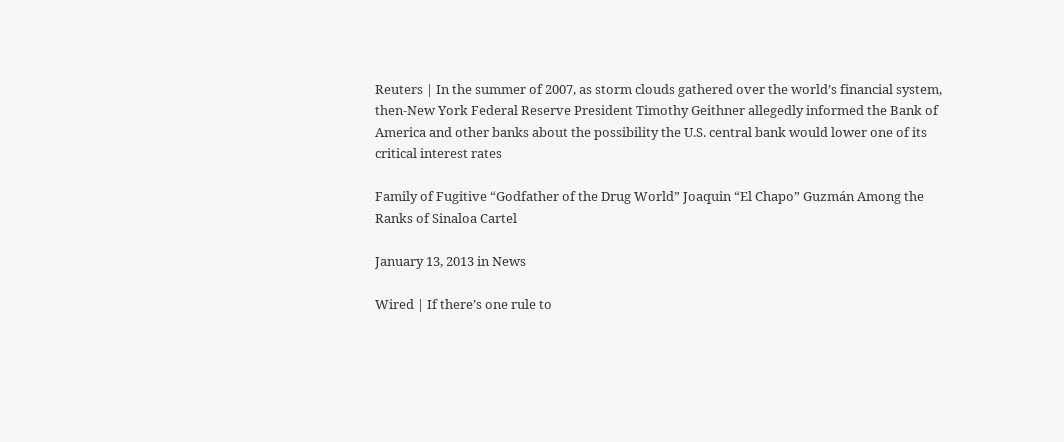Reuters | In the summer of 2007, as storm clouds gathered over the world’s financial system, then-New York Federal Reserve President Timothy Geithner allegedly informed the Bank of America and other banks about the possibility the U.S. central bank would lower one of its critical interest rates

Family of Fugitive “Godfather of the Drug World” Joaquin “El Chapo” Guzmán Among the Ranks of Sinaloa Cartel

January 13, 2013 in News

Wired | If there’s one rule to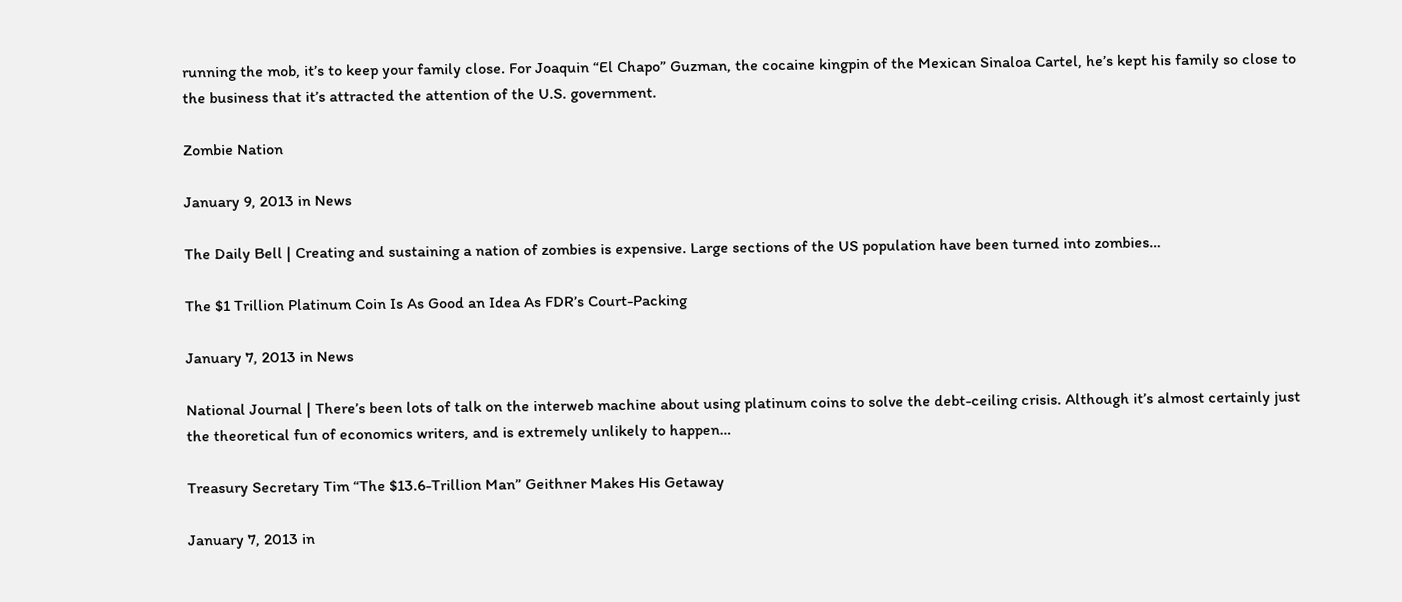running the mob, it’s to keep your family close. For Joaquin “El Chapo” Guzman, the cocaine kingpin of the Mexican Sinaloa Cartel, he’s kept his family so close to the business that it’s attracted the attention of the U.S. government.

Zombie Nation

January 9, 2013 in News

The Daily Bell | Creating and sustaining a nation of zombies is expensive. Large sections of the US population have been turned into zombies…

The $1 Trillion Platinum Coin Is As Good an Idea As FDR’s Court-Packing

January 7, 2013 in News

National Journal | There’s been lots of talk on the interweb machine about using platinum coins to solve the debt-ceiling crisis. Although it’s almost certainly just the theoretical fun of economics writers, and is extremely unlikely to happen…

Treasury Secretary Tim “The $13.6-Trillion Man” Geithner Makes His Getaway

January 7, 2013 in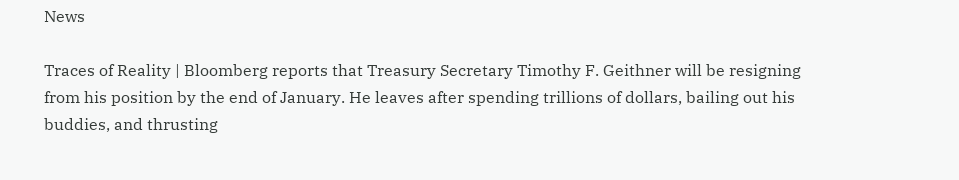News

Traces of Reality | Bloomberg reports that Treasury Secretary Timothy F. Geithner will be resigning from his position by the end of January. He leaves after spending trillions of dollars, bailing out his buddies, and thrusting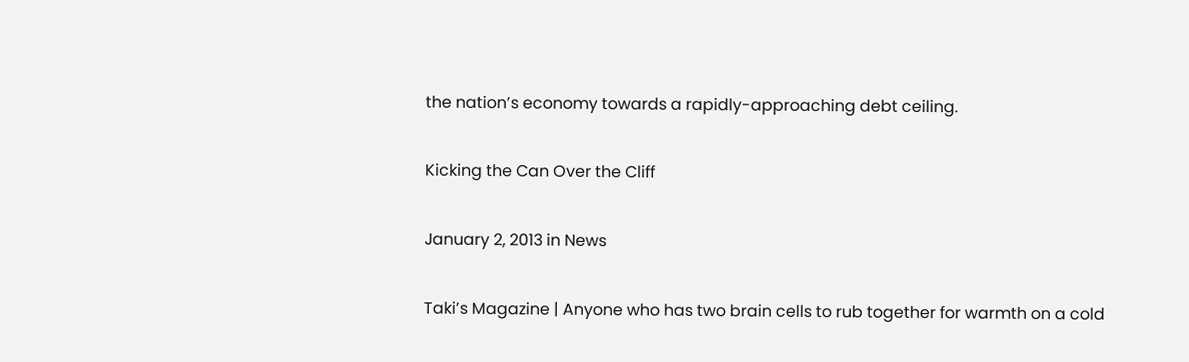the nation’s economy towards a rapidly-approaching debt ceiling.

Kicking the Can Over the Cliff

January 2, 2013 in News

Taki’s Magazine | Anyone who has two brain cells to rub together for warmth on a cold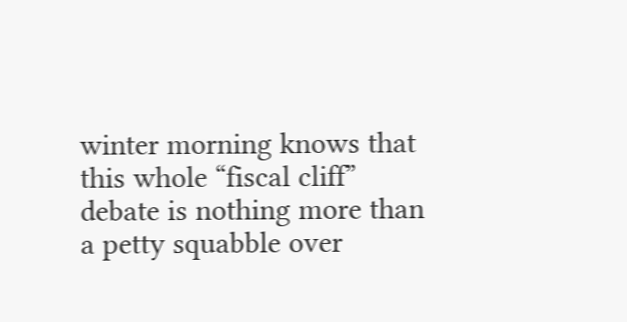winter morning knows that this whole “fiscal cliff” debate is nothing more than a petty squabble over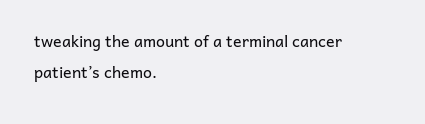tweaking the amount of a terminal cancer patient’s chemo.